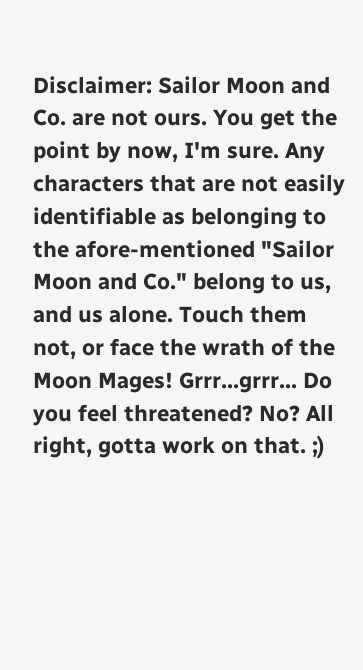Disclaimer: Sailor Moon and Co. are not ours. You get the point by now, I'm sure. Any characters that are not easily identifiable as belonging to the afore-mentioned "Sailor Moon and Co." belong to us, and us alone. Touch them not, or face the wrath of the Moon Mages! Grrr...grrr... Do you feel threatened? No? All right, gotta work on that. ;)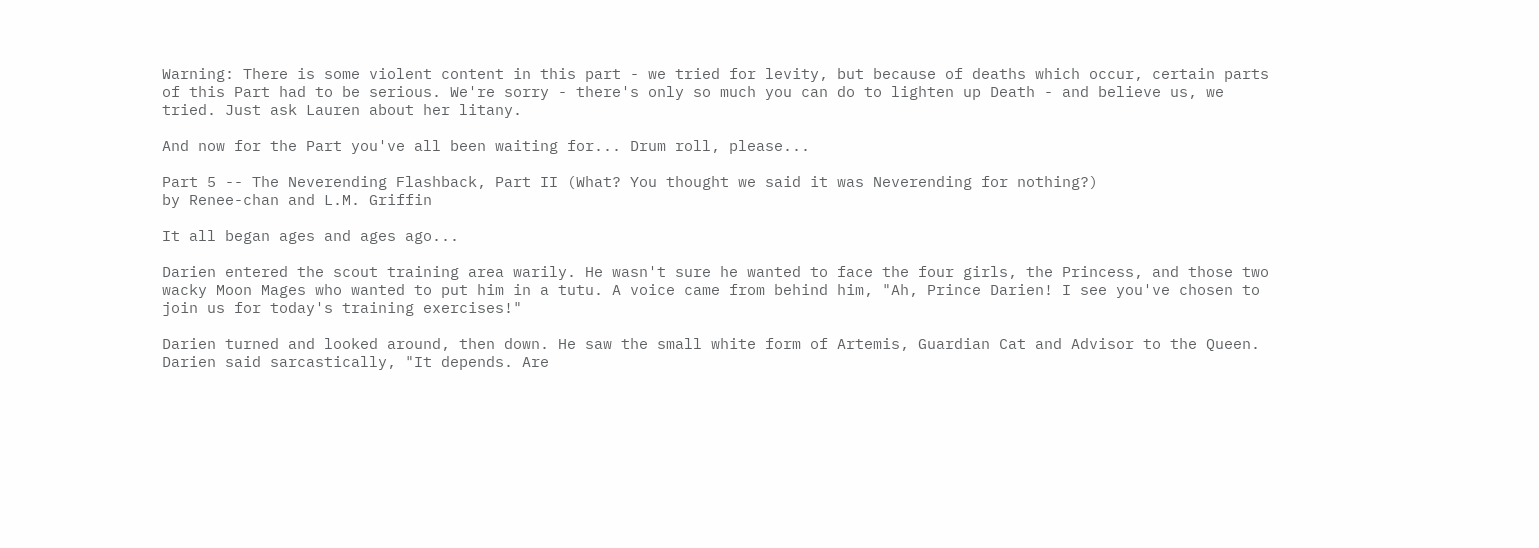Warning: There is some violent content in this part - we tried for levity, but because of deaths which occur, certain parts of this Part had to be serious. We're sorry - there's only so much you can do to lighten up Death - and believe us, we tried. Just ask Lauren about her litany.

And now for the Part you've all been waiting for... Drum roll, please...

Part 5 -- The Neverending Flashback, Part II (What? You thought we said it was Neverending for nothing?)
by Renee-chan and L.M. Griffin

It all began ages and ages ago...

Darien entered the scout training area warily. He wasn't sure he wanted to face the four girls, the Princess, and those two wacky Moon Mages who wanted to put him in a tutu. A voice came from behind him, "Ah, Prince Darien! I see you've chosen to join us for today's training exercises!"

Darien turned and looked around, then down. He saw the small white form of Artemis, Guardian Cat and Advisor to the Queen. Darien said sarcastically, "It depends. Are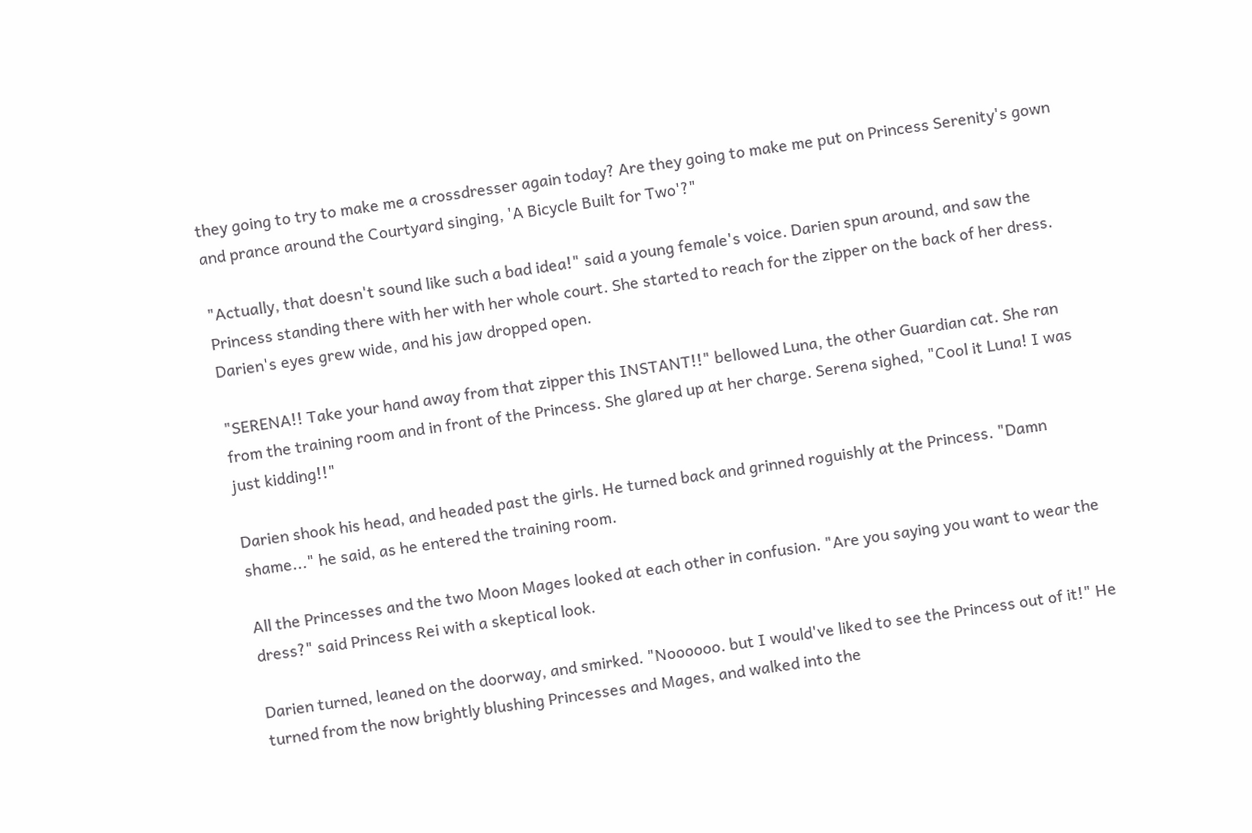they going to try to make me a crossdresser again today? Are they going to make me put on Princess Serenity's gown and prance around the Courtyard singing, 'A Bicycle Built for Two'?"

"Actually, that doesn't sound like such a bad idea!" said a young female's voice. Darien spun around, and saw the Princess standing there with her with her whole court. She started to reach for the zipper on the back of her dress. Darien's eyes grew wide, and his jaw dropped open.

"SERENA!! Take your hand away from that zipper this INSTANT!!" bellowed Luna, the other Guardian cat. She ran from the training room and in front of the Princess. She glared up at her charge. Serena sighed, "Cool it Luna! I was just kidding!!"

Darien shook his head, and headed past the girls. He turned back and grinned roguishly at the Princess. "Damn shame..." he said, as he entered the training room.

All the Princesses and the two Moon Mages looked at each other in confusion. "Are you saying you want to wear the dress?" said Princess Rei with a skeptical look.

Darien turned, leaned on the doorway, and smirked. "Noooooo. but I would've liked to see the Princess out of it!" He turned from the now brightly blushing Princesses and Mages, and walked into the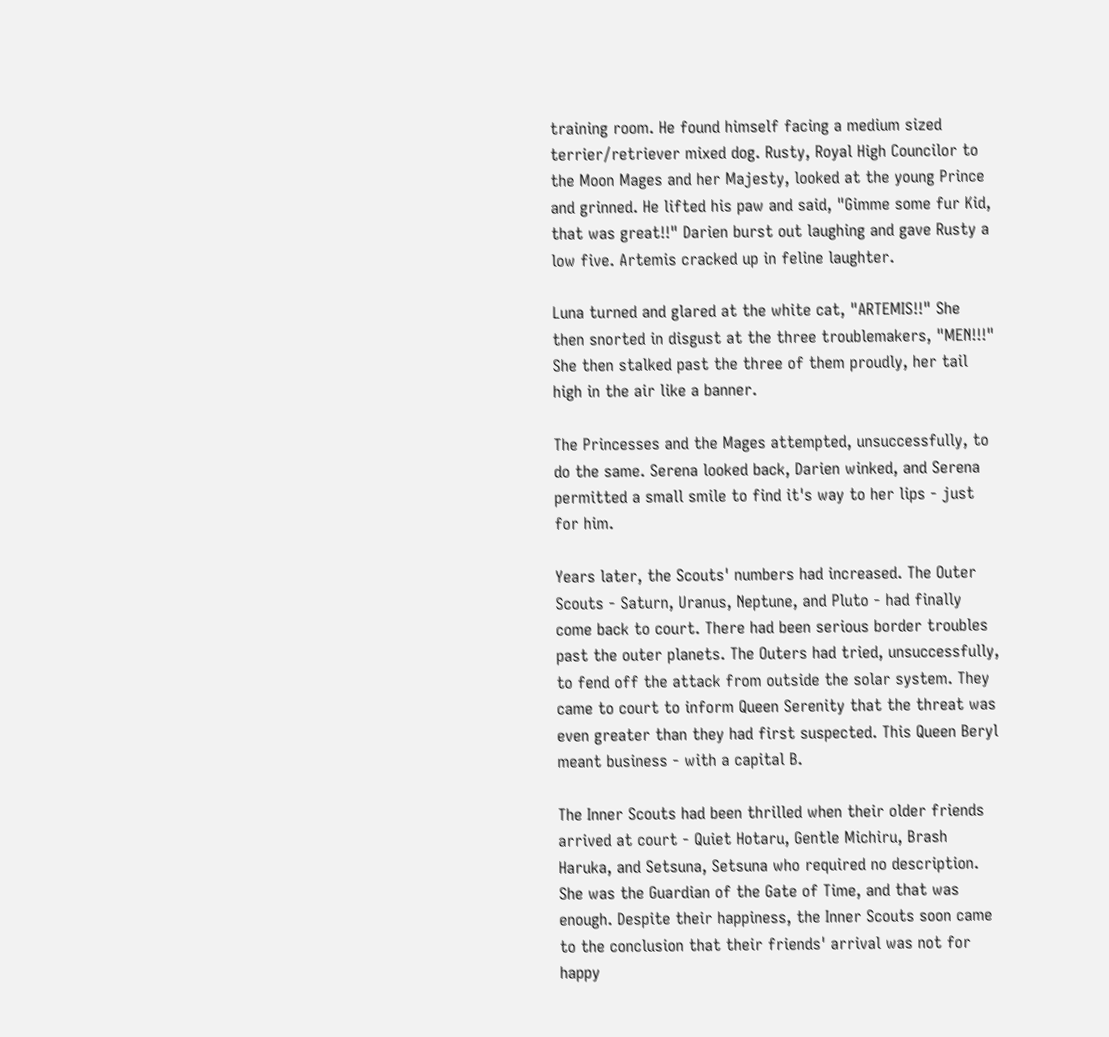training room. He found himself facing a medium sized terrier/retriever mixed dog. Rusty, Royal High Councilor to the Moon Mages and her Majesty, looked at the young Prince and grinned. He lifted his paw and said, "Gimme some fur Kid, that was great!!" Darien burst out laughing and gave Rusty a low five. Artemis cracked up in feline laughter.

Luna turned and glared at the white cat, "ARTEMIS!!" She then snorted in disgust at the three troublemakers, "MEN!!!" She then stalked past the three of them proudly, her tail high in the air like a banner.

The Princesses and the Mages attempted, unsuccessfully, to do the same. Serena looked back, Darien winked, and Serena permitted a small smile to find it's way to her lips - just for him.

Years later, the Scouts' numbers had increased. The Outer Scouts - Saturn, Uranus, Neptune, and Pluto - had finally come back to court. There had been serious border troubles past the outer planets. The Outers had tried, unsuccessfully, to fend off the attack from outside the solar system. They came to court to inform Queen Serenity that the threat was even greater than they had first suspected. This Queen Beryl meant business - with a capital B.

The Inner Scouts had been thrilled when their older friends arrived at court - Quiet Hotaru, Gentle Michiru, Brash Haruka, and Setsuna, Setsuna who required no description. She was the Guardian of the Gate of Time, and that was enough. Despite their happiness, the Inner Scouts soon came to the conclusion that their friends' arrival was not for happy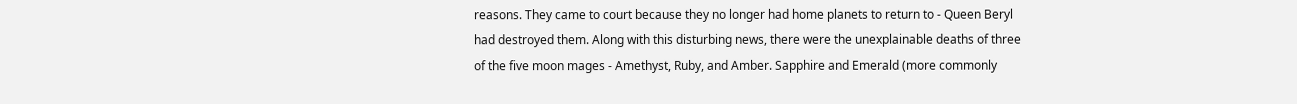reasons. They came to court because they no longer had home planets to return to - Queen Beryl had destroyed them. Along with this disturbing news, there were the unexplainable deaths of three of the five moon mages - Amethyst, Ruby, and Amber. Sapphire and Emerald (more commonly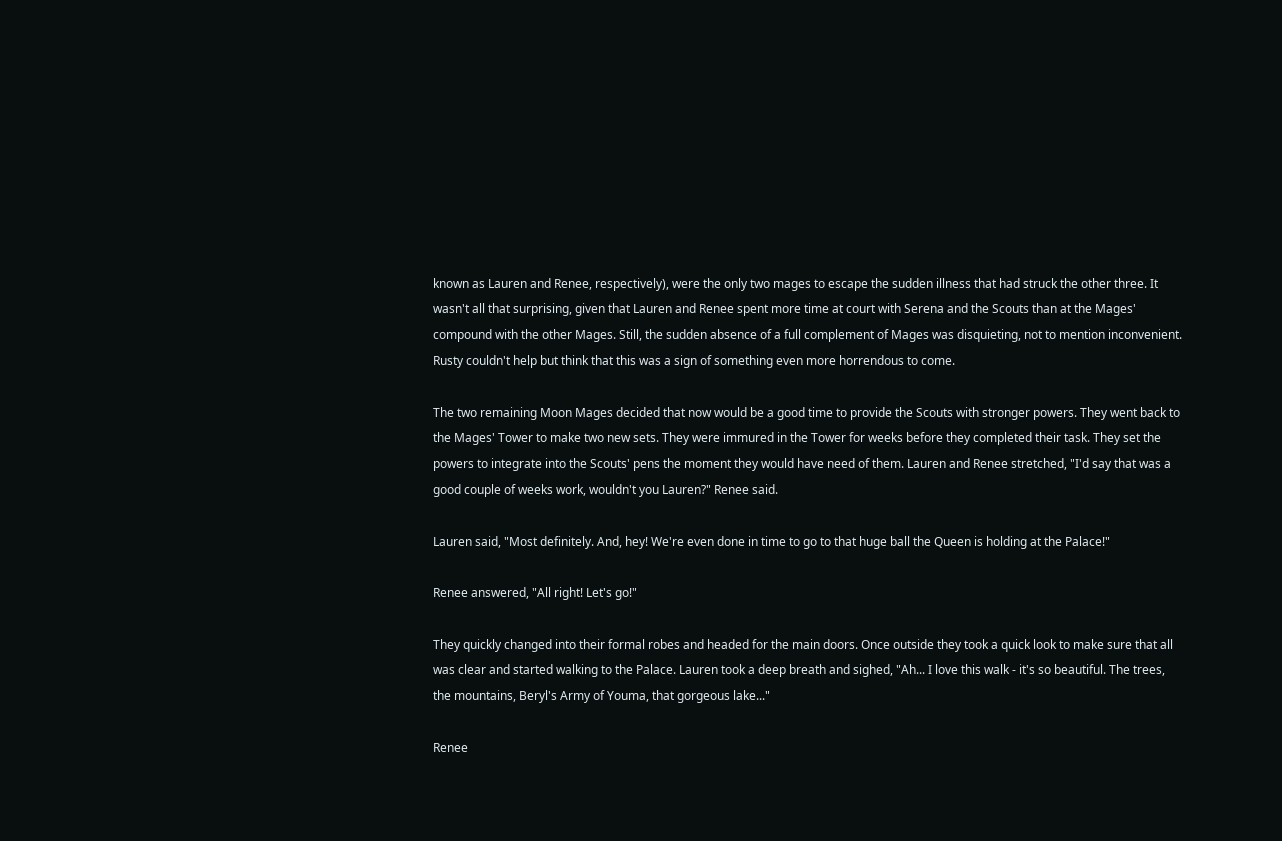known as Lauren and Renee, respectively), were the only two mages to escape the sudden illness that had struck the other three. It wasn't all that surprising, given that Lauren and Renee spent more time at court with Serena and the Scouts than at the Mages' compound with the other Mages. Still, the sudden absence of a full complement of Mages was disquieting, not to mention inconvenient. Rusty couldn't help but think that this was a sign of something even more horrendous to come.

The two remaining Moon Mages decided that now would be a good time to provide the Scouts with stronger powers. They went back to the Mages' Tower to make two new sets. They were immured in the Tower for weeks before they completed their task. They set the powers to integrate into the Scouts' pens the moment they would have need of them. Lauren and Renee stretched, "I'd say that was a good couple of weeks work, wouldn't you Lauren?" Renee said.

Lauren said, "Most definitely. And, hey! We're even done in time to go to that huge ball the Queen is holding at the Palace!"

Renee answered, "All right! Let's go!"

They quickly changed into their formal robes and headed for the main doors. Once outside they took a quick look to make sure that all was clear and started walking to the Palace. Lauren took a deep breath and sighed, "Ah... I love this walk - it's so beautiful. The trees, the mountains, Beryl's Army of Youma, that gorgeous lake..."

Renee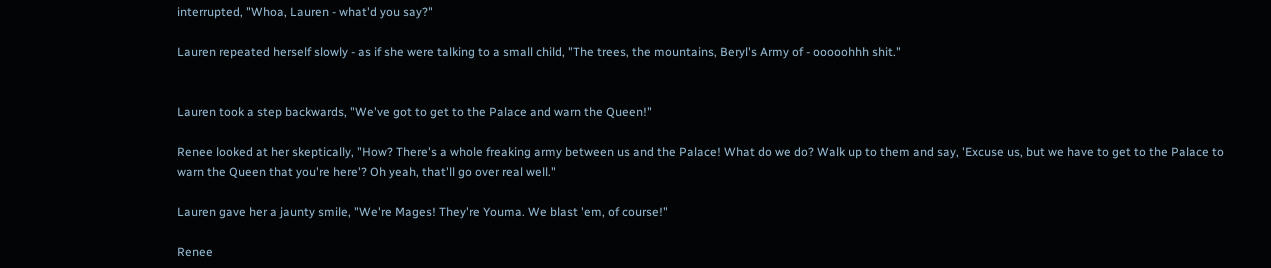interrupted, "Whoa, Lauren - what'd you say?"

Lauren repeated herself slowly - as if she were talking to a small child, "The trees, the mountains, Beryl's Army of - ooooohhh shit."


Lauren took a step backwards, "We've got to get to the Palace and warn the Queen!"

Renee looked at her skeptically, "How? There's a whole freaking army between us and the Palace! What do we do? Walk up to them and say, 'Excuse us, but we have to get to the Palace to warn the Queen that you're here'? Oh yeah, that'll go over real well."

Lauren gave her a jaunty smile, "We're Mages! They're Youma. We blast 'em, of course!"

Renee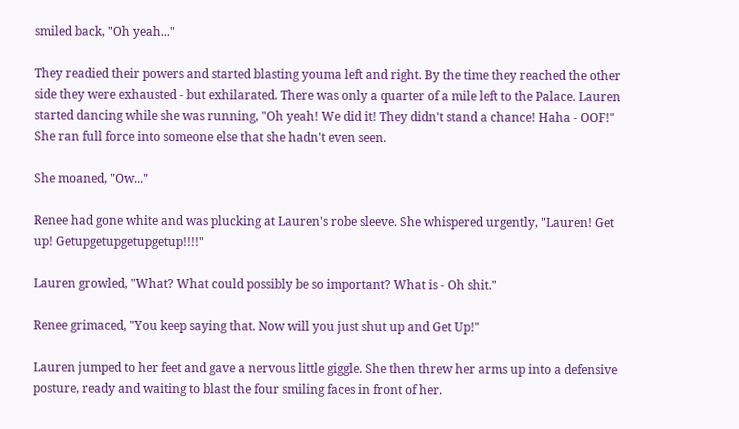smiled back, "Oh yeah..."

They readied their powers and started blasting youma left and right. By the time they reached the other side they were exhausted - but exhilarated. There was only a quarter of a mile left to the Palace. Lauren started dancing while she was running, "Oh yeah! We did it! They didn't stand a chance! Haha - OOF!" She ran full force into someone else that she hadn't even seen.

She moaned, "Ow..."

Renee had gone white and was plucking at Lauren's robe sleeve. She whispered urgently, "Lauren! Get up! Getupgetupgetupgetup!!!!"

Lauren growled, "What? What could possibly be so important? What is - Oh shit."

Renee grimaced, "You keep saying that. Now will you just shut up and Get Up!"

Lauren jumped to her feet and gave a nervous little giggle. She then threw her arms up into a defensive posture, ready and waiting to blast the four smiling faces in front of her.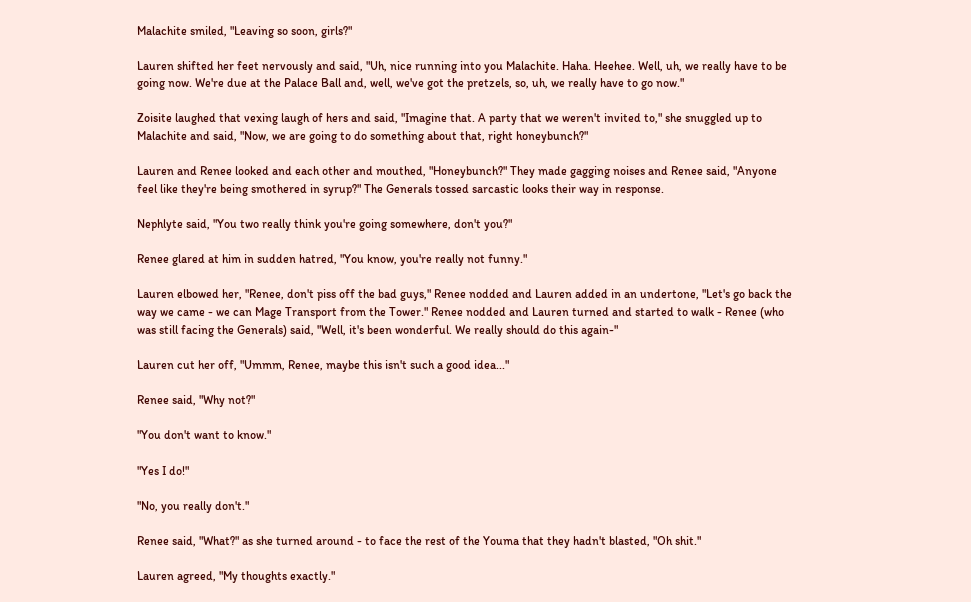Malachite smiled, "Leaving so soon, girls?"

Lauren shifted her feet nervously and said, "Uh, nice running into you Malachite. Haha. Heehee. Well, uh, we really have to be going now. We're due at the Palace Ball and, well, we've got the pretzels, so, uh, we really have to go now."

Zoisite laughed that vexing laugh of hers and said, "Imagine that. A party that we weren't invited to," she snuggled up to Malachite and said, "Now, we are going to do something about that, right honeybunch?"

Lauren and Renee looked and each other and mouthed, "Honeybunch?" They made gagging noises and Renee said, "Anyone feel like they're being smothered in syrup?" The Generals tossed sarcastic looks their way in response.

Nephlyte said, "You two really think you're going somewhere, don't you?"

Renee glared at him in sudden hatred, "You know, you're really not funny."

Lauren elbowed her, "Renee, don't piss off the bad guys," Renee nodded and Lauren added in an undertone, "Let's go back the way we came - we can Mage Transport from the Tower." Renee nodded and Lauren turned and started to walk - Renee (who was still facing the Generals) said, "Well, it's been wonderful. We really should do this again-"

Lauren cut her off, "Ummm, Renee, maybe this isn't such a good idea..."

Renee said, "Why not?"

"You don't want to know."

"Yes I do!"

"No, you really don't."

Renee said, "What?" as she turned around - to face the rest of the Youma that they hadn't blasted, "Oh shit."

Lauren agreed, "My thoughts exactly."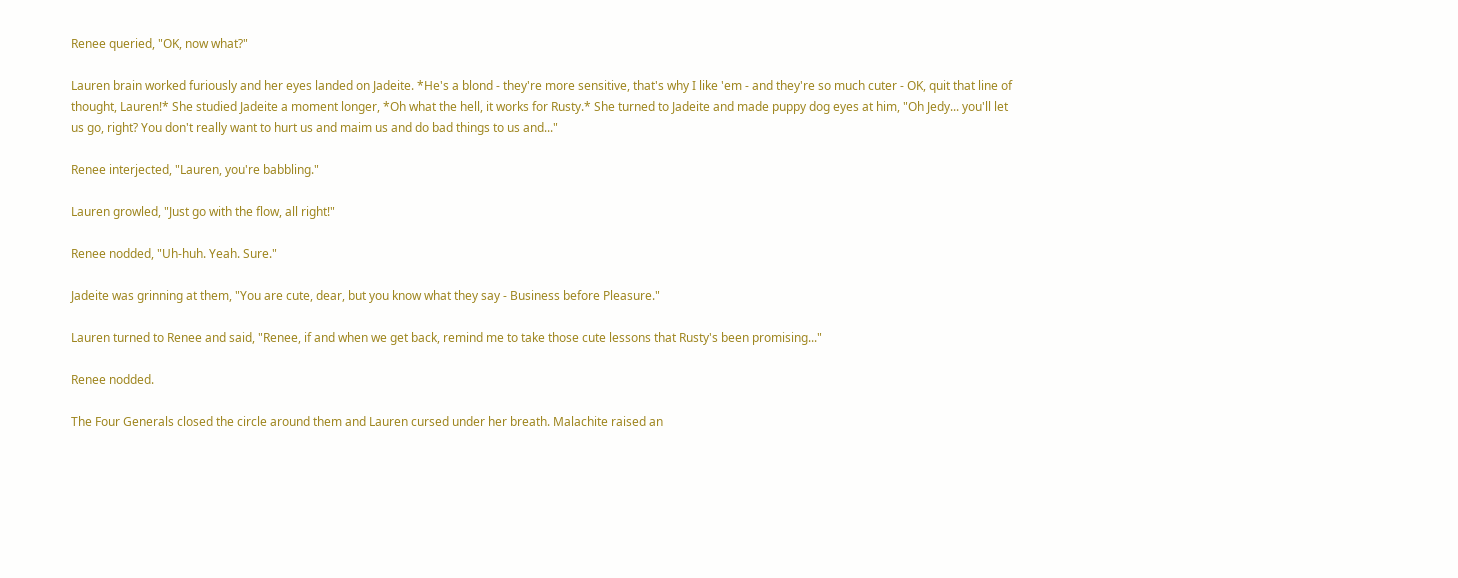Renee queried, "OK, now what?"

Lauren brain worked furiously and her eyes landed on Jadeite. *He's a blond - they're more sensitive, that's why I like 'em - and they're so much cuter - OK, quit that line of thought, Lauren!* She studied Jadeite a moment longer, *Oh what the hell, it works for Rusty.* She turned to Jadeite and made puppy dog eyes at him, "Oh Jedy... you'll let us go, right? You don't really want to hurt us and maim us and do bad things to us and..."

Renee interjected, "Lauren, you're babbling."

Lauren growled, "Just go with the flow, all right!"

Renee nodded, "Uh-huh. Yeah. Sure."

Jadeite was grinning at them, "You are cute, dear, but you know what they say - Business before Pleasure."

Lauren turned to Renee and said, "Renee, if and when we get back, remind me to take those cute lessons that Rusty's been promising..."

Renee nodded.

The Four Generals closed the circle around them and Lauren cursed under her breath. Malachite raised an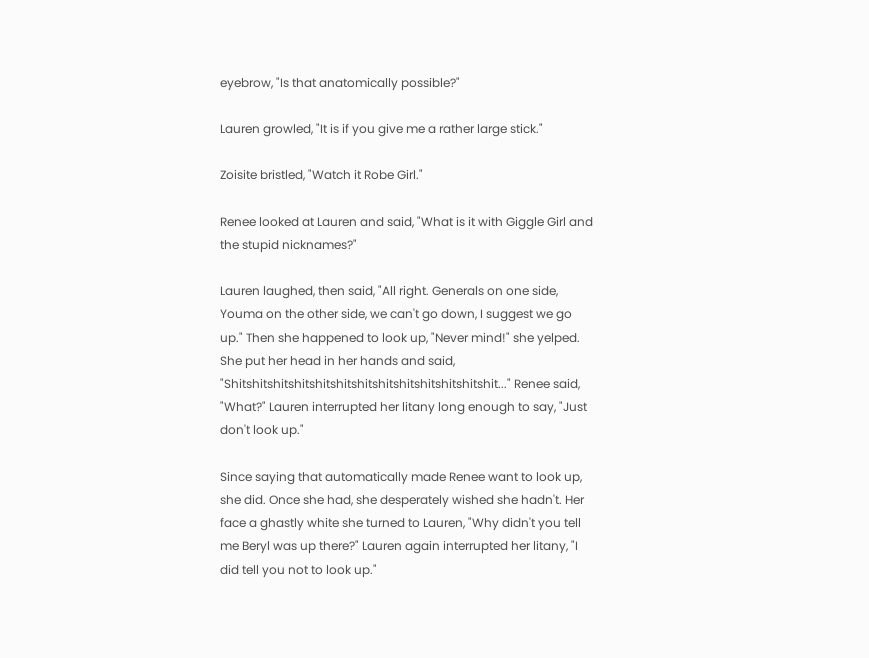eyebrow, "Is that anatomically possible?"

Lauren growled, "It is if you give me a rather large stick."

Zoisite bristled, "Watch it Robe Girl."

Renee looked at Lauren and said, "What is it with Giggle Girl and the stupid nicknames?"

Lauren laughed, then said, "All right. Generals on one side, Youma on the other side, we can't go down, I suggest we go up." Then she happened to look up, "Never mind!" she yelped. She put her head in her hands and said, "Shitshitshitshitshitshitshitshitshitshitshitshitshit..." Renee said, "What?" Lauren interrupted her litany long enough to say, "Just don't look up."

Since saying that automatically made Renee want to look up, she did. Once she had, she desperately wished she hadn't. Her face a ghastly white she turned to Lauren, "Why didn't you tell me Beryl was up there?" Lauren again interrupted her litany, "I did tell you not to look up."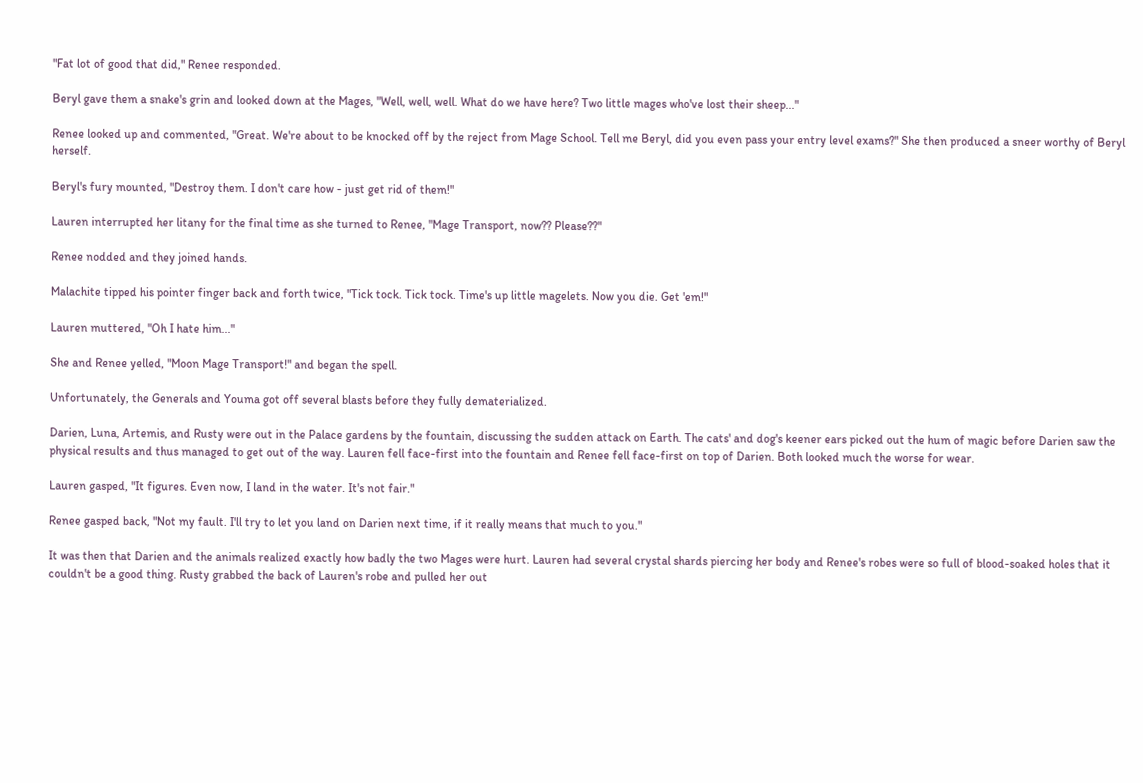"Fat lot of good that did," Renee responded.

Beryl gave them a snake's grin and looked down at the Mages, "Well, well, well. What do we have here? Two little mages who've lost their sheep..."

Renee looked up and commented, "Great. We're about to be knocked off by the reject from Mage School. Tell me Beryl, did you even pass your entry level exams?" She then produced a sneer worthy of Beryl herself.

Beryl's fury mounted, "Destroy them. I don't care how - just get rid of them!"

Lauren interrupted her litany for the final time as she turned to Renee, "Mage Transport, now?? Please??"

Renee nodded and they joined hands.

Malachite tipped his pointer finger back and forth twice, "Tick tock. Tick tock. Time's up little magelets. Now you die. Get 'em!"

Lauren muttered, "Oh I hate him..."

She and Renee yelled, "Moon Mage Transport!" and began the spell.

Unfortunately, the Generals and Youma got off several blasts before they fully dematerialized.

Darien, Luna, Artemis, and Rusty were out in the Palace gardens by the fountain, discussing the sudden attack on Earth. The cats' and dog's keener ears picked out the hum of magic before Darien saw the physical results and thus managed to get out of the way. Lauren fell face-first into the fountain and Renee fell face-first on top of Darien. Both looked much the worse for wear.

Lauren gasped, "It figures. Even now, I land in the water. It's not fair."

Renee gasped back, "Not my fault. I'll try to let you land on Darien next time, if it really means that much to you."

It was then that Darien and the animals realized exactly how badly the two Mages were hurt. Lauren had several crystal shards piercing her body and Renee's robes were so full of blood-soaked holes that it couldn't be a good thing. Rusty grabbed the back of Lauren's robe and pulled her out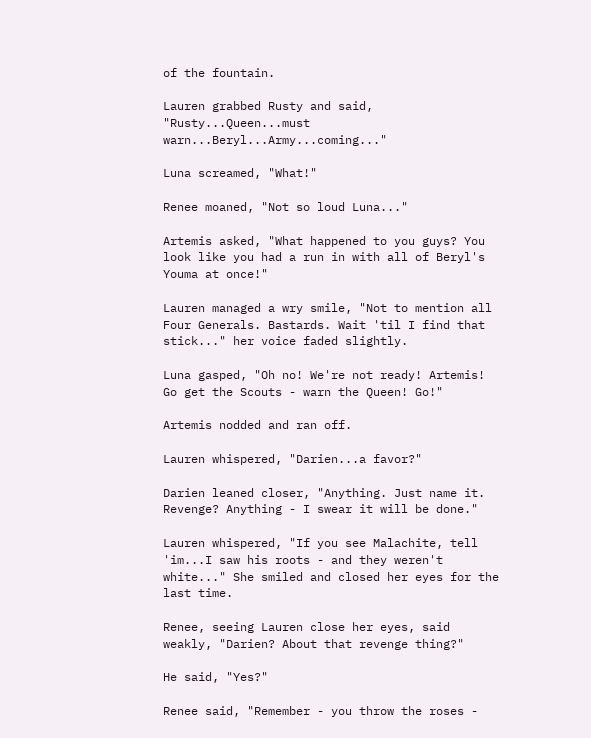of the fountain.

Lauren grabbed Rusty and said, "Rusty...Queen...must warn...Beryl...Army...coming..."

Luna screamed, "What!"

Renee moaned, "Not so loud Luna..."

Artemis asked, "What happened to you guys? You look like you had a run in with all of Beryl's Youma at once!"

Lauren managed a wry smile, "Not to mention all Four Generals. Bastards. Wait 'til I find that stick..." her voice faded slightly.

Luna gasped, "Oh no! We're not ready! Artemis! Go get the Scouts - warn the Queen! Go!"

Artemis nodded and ran off.

Lauren whispered, "Darien...a favor?"

Darien leaned closer, "Anything. Just name it. Revenge? Anything - I swear it will be done."

Lauren whispered, "If you see Malachite, tell 'im...I saw his roots - and they weren't white..." She smiled and closed her eyes for the last time.

Renee, seeing Lauren close her eyes, said weakly, "Darien? About that revenge thing?"

He said, "Yes?"

Renee said, "Remember - you throw the roses -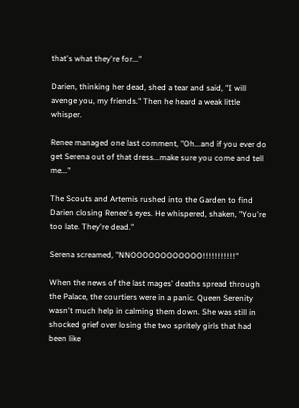that's what they're for..."

Darien, thinking her dead, shed a tear and said, "I will avenge you, my friends." Then he heard a weak little whisper.

Renee managed one last comment, "Oh...and if you ever do get Serena out of that dress...make sure you come and tell me..."

The Scouts and Artemis rushed into the Garden to find Darien closing Renee's eyes. He whispered, shaken, "You're too late. They're dead."

Serena screamed, "NNOOOOOOOOOOOO!!!!!!!!!!!"

When the news of the last mages' deaths spread through the Palace, the courtiers were in a panic. Queen Serenity wasn't much help in calming them down. She was still in shocked grief over losing the two spritely girls that had been like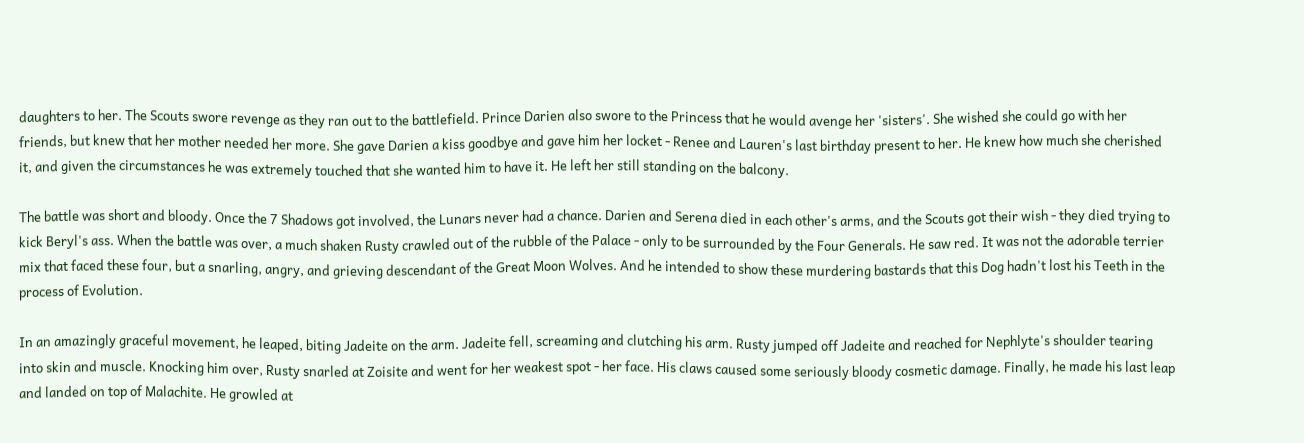daughters to her. The Scouts swore revenge as they ran out to the battlefield. Prince Darien also swore to the Princess that he would avenge her 'sisters'. She wished she could go with her friends, but knew that her mother needed her more. She gave Darien a kiss goodbye and gave him her locket - Renee and Lauren's last birthday present to her. He knew how much she cherished it, and given the circumstances he was extremely touched that she wanted him to have it. He left her still standing on the balcony.

The battle was short and bloody. Once the 7 Shadows got involved, the Lunars never had a chance. Darien and Serena died in each other's arms, and the Scouts got their wish - they died trying to kick Beryl's ass. When the battle was over, a much shaken Rusty crawled out of the rubble of the Palace - only to be surrounded by the Four Generals. He saw red. It was not the adorable terrier mix that faced these four, but a snarling, angry, and grieving descendant of the Great Moon Wolves. And he intended to show these murdering bastards that this Dog hadn't lost his Teeth in the process of Evolution.

In an amazingly graceful movement, he leaped, biting Jadeite on the arm. Jadeite fell, screaming and clutching his arm. Rusty jumped off Jadeite and reached for Nephlyte's shoulder tearing into skin and muscle. Knocking him over, Rusty snarled at Zoisite and went for her weakest spot - her face. His claws caused some seriously bloody cosmetic damage. Finally, he made his last leap and landed on top of Malachite. He growled at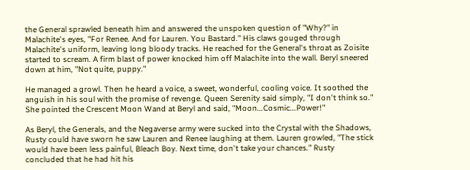the General sprawled beneath him and answered the unspoken question of "Why?" in Malachite's eyes, "For Renee. And for Lauren. You Bastard." His claws gouged through Malachite's uniform, leaving long bloody tracks. He reached for the General's throat as Zoisite started to scream. A firm blast of power knocked him off Malachite into the wall. Beryl sneered down at him, "Not quite, puppy."

He managed a growl. Then he heard a voice, a sweet, wonderful, cooling voice. It soothed the anguish in his soul with the promise of revenge. Queen Serenity said simply, "I don't think so." She pointed the Crescent Moon Wand at Beryl and said, "Moon...Cosmic...Power!"

As Beryl, the Generals, and the Negaverse army were sucked into the Crystal with the Shadows, Rusty could have sworn he saw Lauren and Renee laughing at them. Lauren growled, "The stick would have been less painful, Bleach Boy. Next time, don't take your chances." Rusty concluded that he had hit his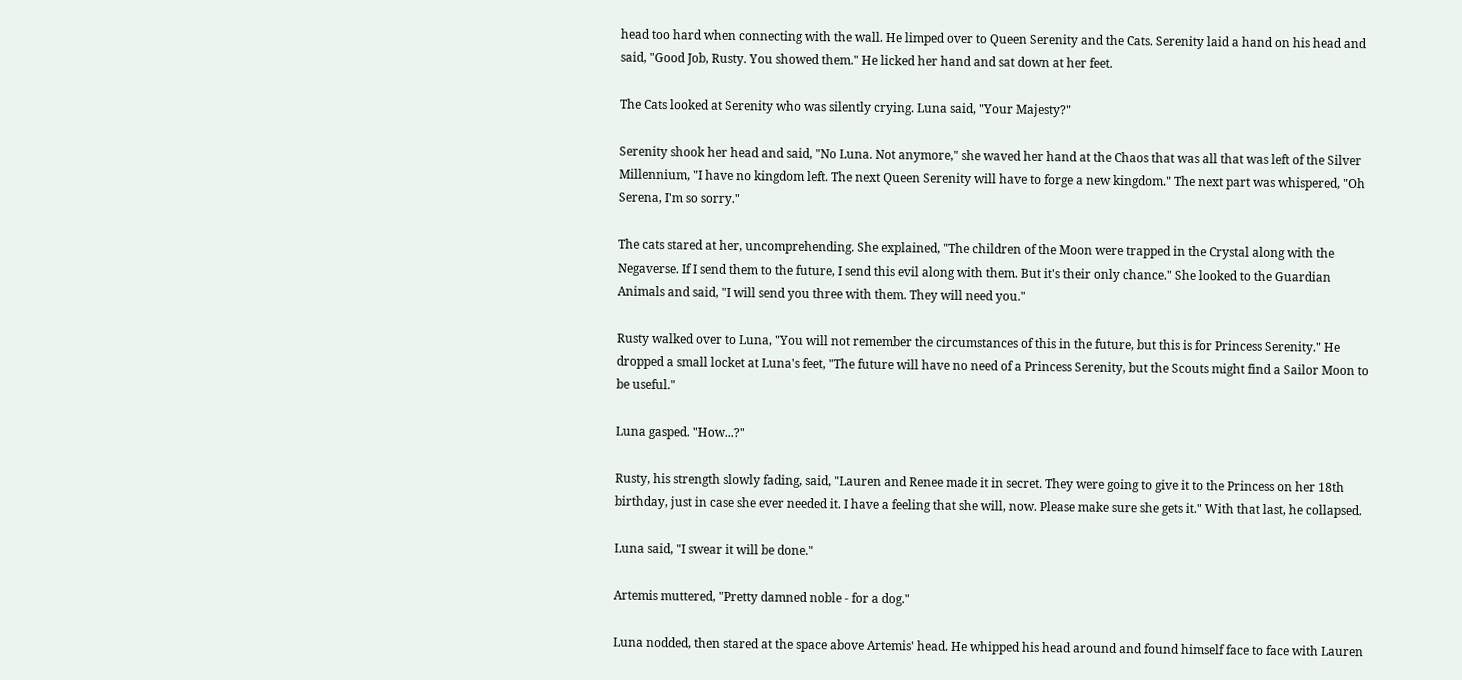head too hard when connecting with the wall. He limped over to Queen Serenity and the Cats. Serenity laid a hand on his head and said, "Good Job, Rusty. You showed them." He licked her hand and sat down at her feet.

The Cats looked at Serenity who was silently crying. Luna said, "Your Majesty?"

Serenity shook her head and said, "No Luna. Not anymore," she waved her hand at the Chaos that was all that was left of the Silver Millennium, "I have no kingdom left. The next Queen Serenity will have to forge a new kingdom." The next part was whispered, "Oh Serena, I'm so sorry."

The cats stared at her, uncomprehending. She explained, "The children of the Moon were trapped in the Crystal along with the Negaverse. If I send them to the future, I send this evil along with them. But it's their only chance." She looked to the Guardian Animals and said, "I will send you three with them. They will need you."

Rusty walked over to Luna, "You will not remember the circumstances of this in the future, but this is for Princess Serenity." He dropped a small locket at Luna's feet, "The future will have no need of a Princess Serenity, but the Scouts might find a Sailor Moon to be useful."

Luna gasped. "How...?"

Rusty, his strength slowly fading, said, "Lauren and Renee made it in secret. They were going to give it to the Princess on her 18th birthday, just in case she ever needed it. I have a feeling that she will, now. Please make sure she gets it." With that last, he collapsed.

Luna said, "I swear it will be done."

Artemis muttered, "Pretty damned noble - for a dog."

Luna nodded, then stared at the space above Artemis' head. He whipped his head around and found himself face to face with Lauren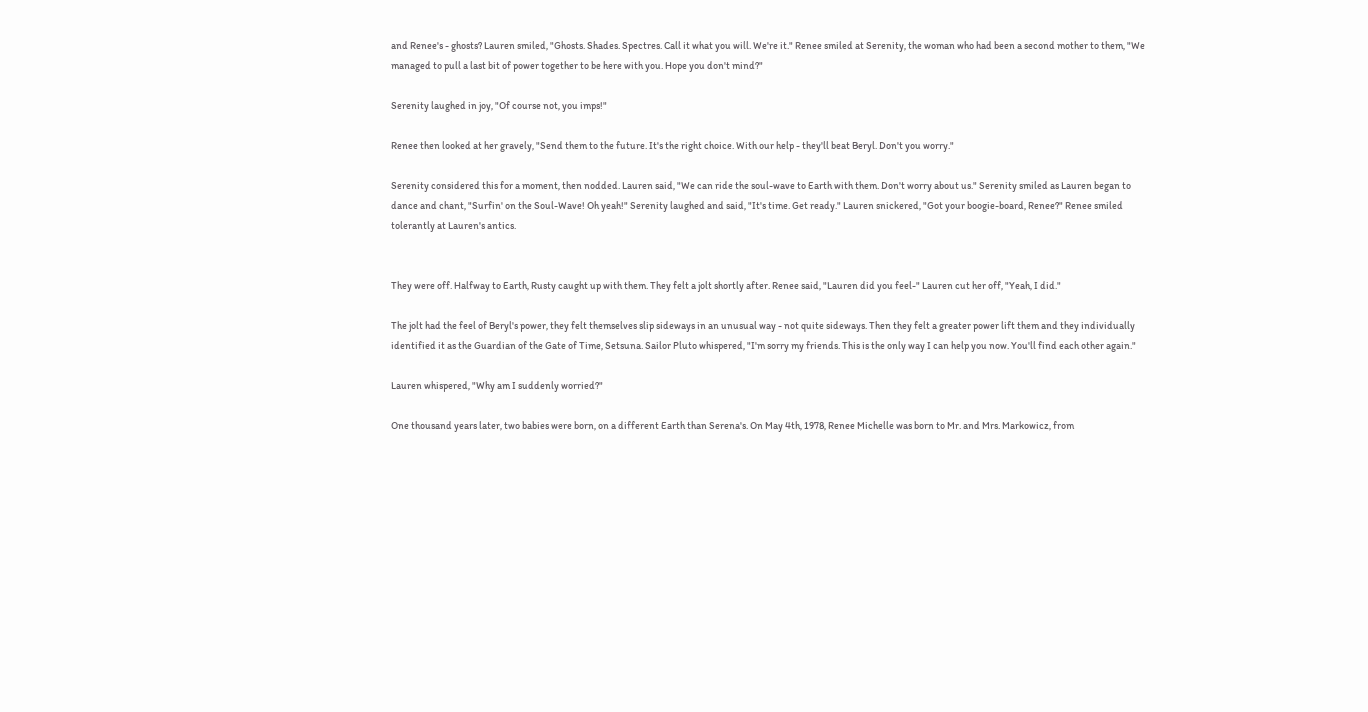and Renee's - ghosts? Lauren smiled, "Ghosts. Shades. Spectres. Call it what you will. We're it." Renee smiled at Serenity, the woman who had been a second mother to them, "We managed to pull a last bit of power together to be here with you. Hope you don't mind?"

Serenity laughed in joy, "Of course not, you imps!"

Renee then looked at her gravely, "Send them to the future. It's the right choice. With our help - they'll beat Beryl. Don't you worry."

Serenity considered this for a moment, then nodded. Lauren said, "We can ride the soul-wave to Earth with them. Don't worry about us." Serenity smiled as Lauren began to dance and chant, "Surfin' on the Soul-Wave! Oh yeah!" Serenity laughed and said, "It's time. Get ready." Lauren snickered, "Got your boogie-board, Renee?" Renee smiled tolerantly at Lauren's antics.


They were off. Halfway to Earth, Rusty caught up with them. They felt a jolt shortly after. Renee said, "Lauren did you feel-" Lauren cut her off, "Yeah, I did."

The jolt had the feel of Beryl's power, they felt themselves slip sideways in an unusual way - not quite sideways. Then they felt a greater power lift them and they individually identified it as the Guardian of the Gate of Time, Setsuna. Sailor Pluto whispered, "I'm sorry my friends. This is the only way I can help you now. You'll find each other again."

Lauren whispered, "Why am I suddenly worried?"

One thousand years later, two babies were born, on a different Earth than Serena's. On May 4th, 1978, Renee Michelle was born to Mr. and Mrs. Markowicz, from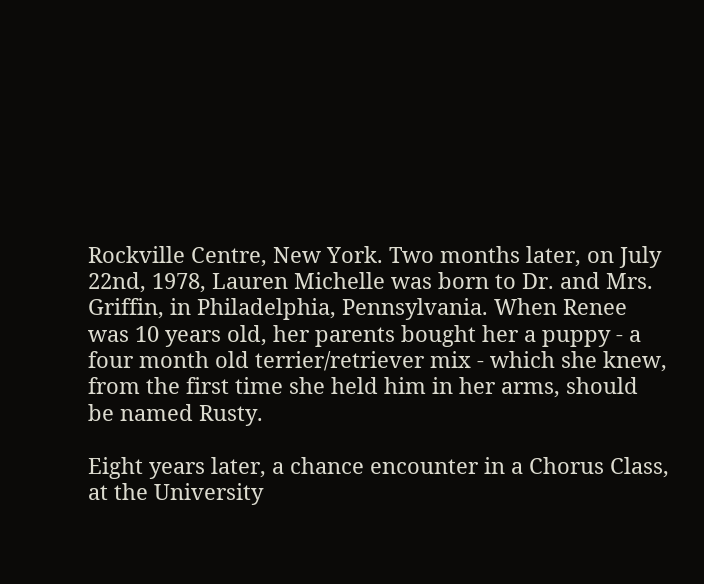Rockville Centre, New York. Two months later, on July 22nd, 1978, Lauren Michelle was born to Dr. and Mrs. Griffin, in Philadelphia, Pennsylvania. When Renee was 10 years old, her parents bought her a puppy - a four month old terrier/retriever mix - which she knew, from the first time she held him in her arms, should be named Rusty.

Eight years later, a chance encounter in a Chorus Class, at the University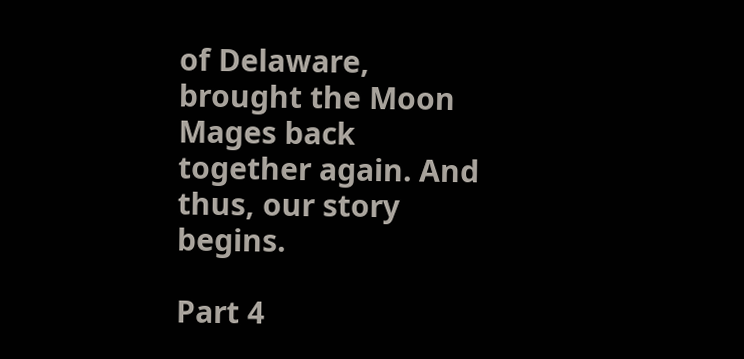of Delaware, brought the Moon Mages back together again. And thus, our story begins.

Part 4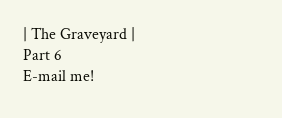| The Graveyard | Part 6
E-mail me!